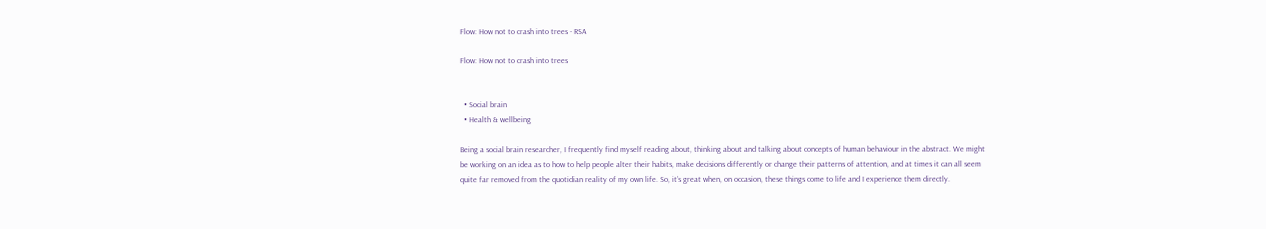Flow: How not to crash into trees - RSA

Flow: How not to crash into trees


  • Social brain
  • Health & wellbeing

Being a social brain researcher, I frequently find myself reading about, thinking about and talking about concepts of human behaviour in the abstract. We might be working on an idea as to how to help people alter their habits, make decisions differently or change their patterns of attention, and at times it can all seem quite far removed from the quotidian reality of my own life. So, it’s great when, on occasion, these things come to life and I experience them directly.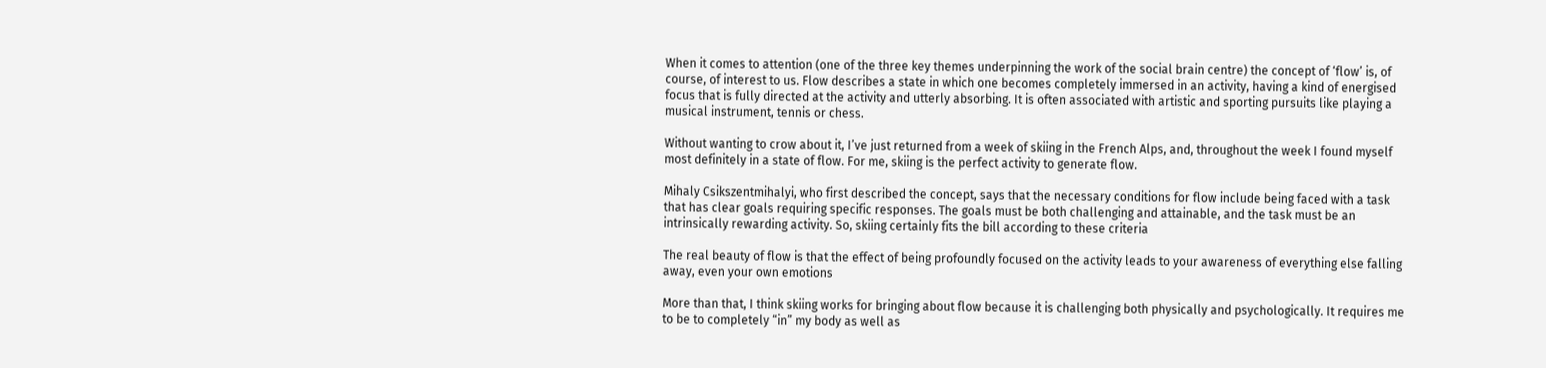When it comes to attention (one of the three key themes underpinning the work of the social brain centre) the concept of ‘flow’ is, of course, of interest to us. Flow describes a state in which one becomes completely immersed in an activity, having a kind of energised focus that is fully directed at the activity and utterly absorbing. It is often associated with artistic and sporting pursuits like playing a musical instrument, tennis or chess.

Without wanting to crow about it, I’ve just returned from a week of skiing in the French Alps, and, throughout the week I found myself most definitely in a state of flow. For me, skiing is the perfect activity to generate flow.

Mihaly Csikszentmihalyi, who first described the concept, says that the necessary conditions for flow include being faced with a task that has clear goals requiring specific responses. The goals must be both challenging and attainable, and the task must be an intrinsically rewarding activity. So, skiing certainly fits the bill according to these criteria

The real beauty of flow is that the effect of being profoundly focused on the activity leads to your awareness of everything else falling away, even your own emotions

More than that, I think skiing works for bringing about flow because it is challenging both physically and psychologically. It requires me to be to completely “in” my body as well as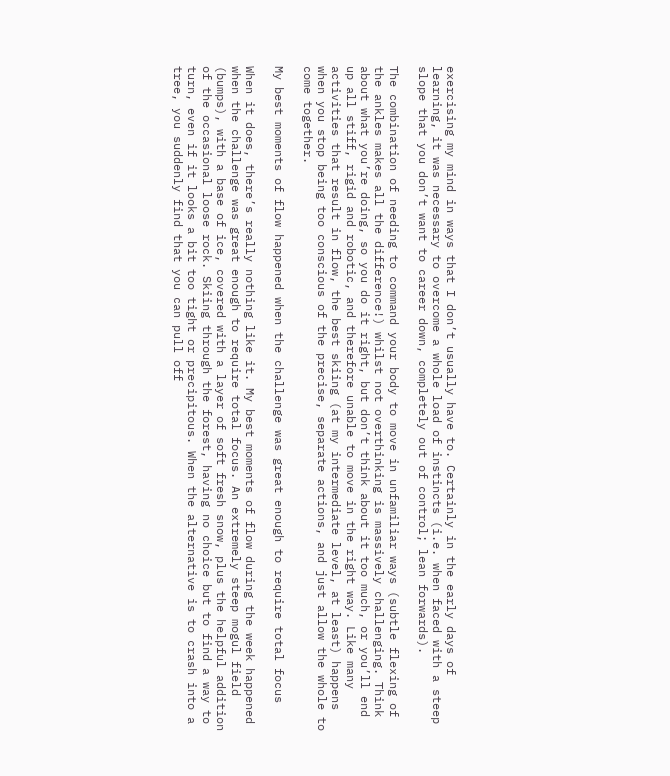exercising my mind in ways that I don’t usually have to. Certainly in the early days of learning, it was necessary to overcome a whole load of instincts (i.e. when faced with a steep slope that you don’t want to career down, completely out of control; lean forwards).

The combination of needing to command your body to move in unfamiliar ways (subtle flexing of the ankles makes all the difference!) whilst not overthinking is massively challenging. Think about what you’re doing, so you do it right, but don’t think about it too much, or you’ll end up all stiff, rigid and robotic, and therefore unable to move in the right way. Like many activities that result in flow, the best skiing (at my intermediate level, at least) happens when you stop being too conscious of the precise, separate actions, and just allow the whole to come together.

My best moments of flow happened when the challenge was great enough to require total focus

When it does, there’s really nothing like it. My best moments of flow during the week happened when the challenge was great enough to require total focus. An extremely steep mogul field (bumps), with a base of ice, covered with a layer of soft fresh snow, plus the helpful addition of the occasional loose rock. Skiing through the forest, having no choice but to find a way to turn, even if it looks a bit too tight or precipitous. When the alternative is to crash into a tree, you suddenly find that you can pull off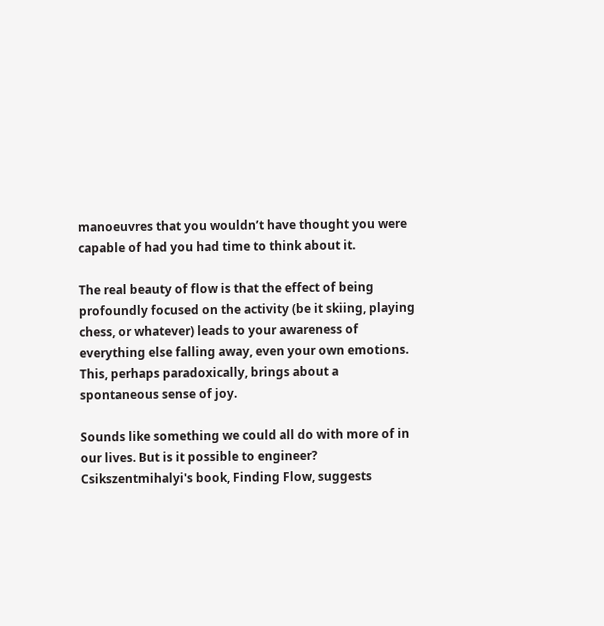manoeuvres that you wouldn’t have thought you were capable of had you had time to think about it.

The real beauty of flow is that the effect of being profoundly focused on the activity (be it skiing, playing chess, or whatever) leads to your awareness of everything else falling away, even your own emotions. This, perhaps paradoxically, brings about a spontaneous sense of joy.

Sounds like something we could all do with more of in our lives. But is it possible to engineer? Csikszentmihalyi's book, Finding Flow, suggests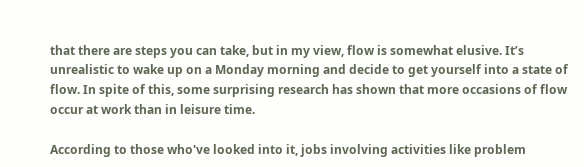that there are steps you can take, but in my view, flow is somewhat elusive. It’s unrealistic to wake up on a Monday morning and decide to get yourself into a state of flow. In spite of this, some surprising research has shown that more occasions of flow occur at work than in leisure time.

According to those who've looked into it, jobs involving activities like problem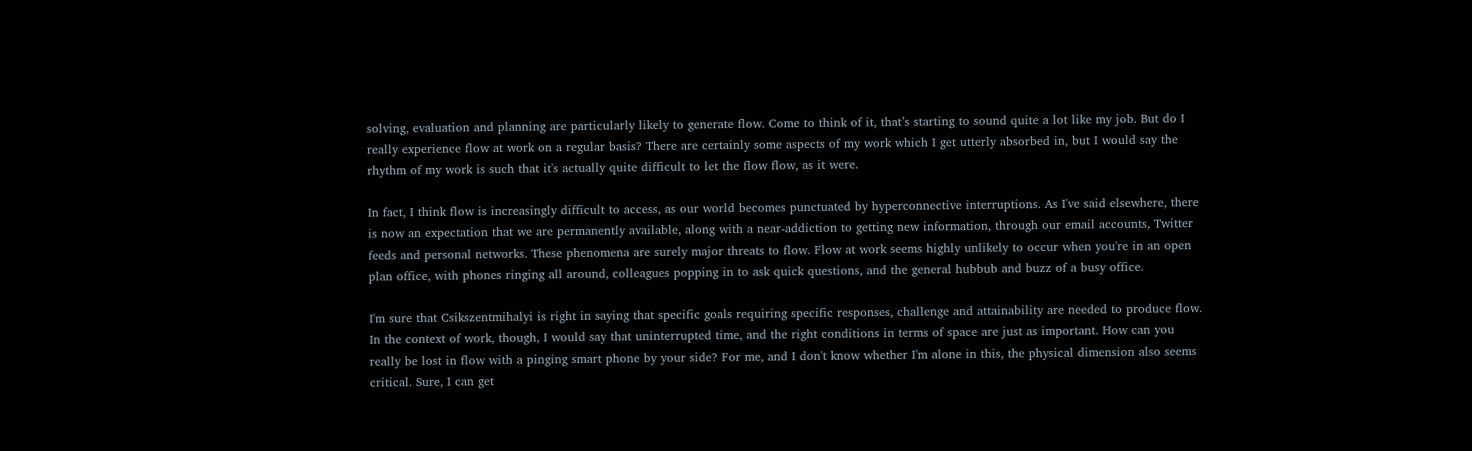solving, evaluation and planning are particularly likely to generate flow. Come to think of it, that’s starting to sound quite a lot like my job. But do I really experience flow at work on a regular basis? There are certainly some aspects of my work which I get utterly absorbed in, but I would say the rhythm of my work is such that it's actually quite difficult to let the flow flow, as it were.

In fact, I think flow is increasingly difficult to access, as our world becomes punctuated by hyperconnective interruptions. As I've said elsewhere, there is now an expectation that we are permanently available, along with a near-addiction to getting new information, through our email accounts, Twitter feeds and personal networks. These phenomena are surely major threats to flow. Flow at work seems highly unlikely to occur when you're in an open plan office, with phones ringing all around, colleagues popping in to ask quick questions, and the general hubbub and buzz of a busy office.

I'm sure that Csikszentmihalyi is right in saying that specific goals requiring specific responses, challenge and attainability are needed to produce flow. In the context of work, though, I would say that uninterrupted time, and the right conditions in terms of space are just as important. How can you really be lost in flow with a pinging smart phone by your side? For me, and I don't know whether I'm alone in this, the physical dimension also seems critical. Sure, I can get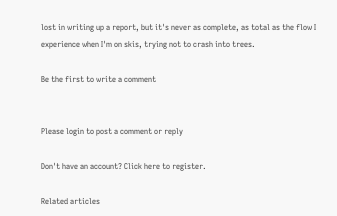lost in writing up a report, but it's never as complete, as total as the flow I experience when I'm on skis, trying not to crash into trees.

Be the first to write a comment


Please login to post a comment or reply

Don't have an account? Click here to register.

Related articles